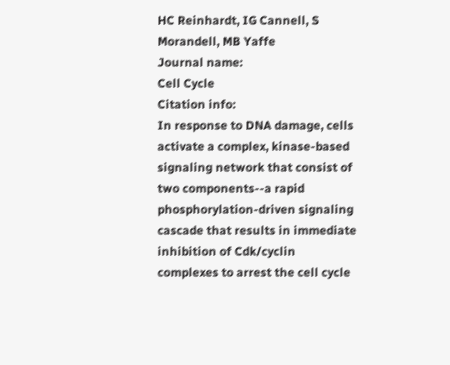HC Reinhardt, IG Cannell, S Morandell, MB Yaffe
Journal name:
Cell Cycle
Citation info:
In response to DNA damage, cells activate a complex, kinase-based signaling network that consist of two components--a rapid phosphorylation-driven signaling cascade that results in immediate inhibition of Cdk/cyclin complexes to arrest the cell cycle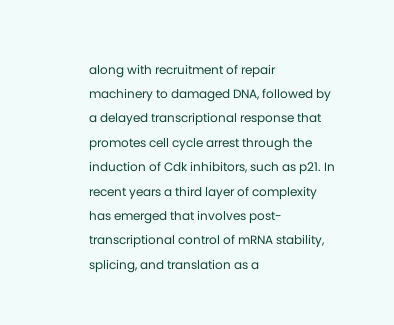along with recruitment of repair machinery to damaged DNA, followed by a delayed transcriptional response that promotes cell cycle arrest through the induction of Cdk inhibitors, such as p21. In recent years a third layer of complexity has emerged that involves post-transcriptional control of mRNA stability, splicing, and translation as a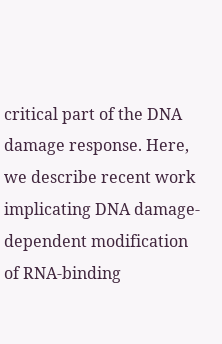critical part of the DNA damage response. Here, we describe recent work implicating DNA damage-dependent modification of RNA-binding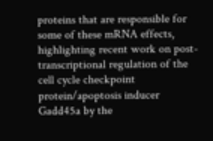proteins that are responsible for some of these mRNA effects, highlighting recent work on post-transcriptional regulation of the cell cycle checkpoint protein/apoptosis inducer Gadd45a by the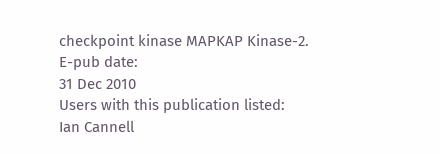checkpoint kinase MAPKAP Kinase-2.
E-pub date:
31 Dec 2010
Users with this publication listed:
Ian Cannell